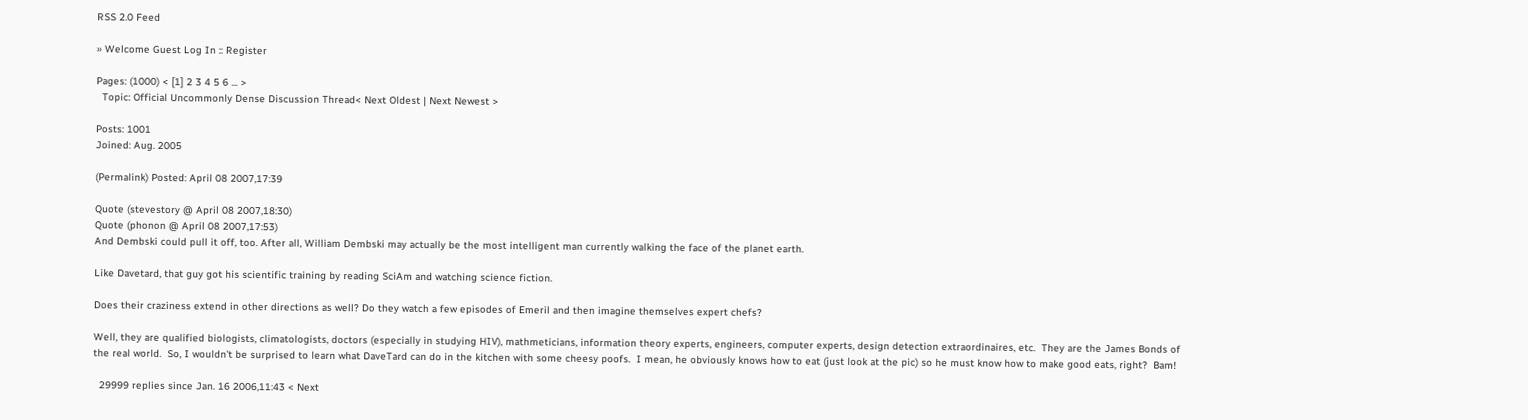RSS 2.0 Feed

» Welcome Guest Log In :: Register

Pages: (1000) < [1] 2 3 4 5 6 ... >
  Topic: Official Uncommonly Dense Discussion Thread< Next Oldest | Next Newest >

Posts: 1001
Joined: Aug. 2005

(Permalink) Posted: April 08 2007,17:39

Quote (stevestory @ April 08 2007,18:30)
Quote (phonon @ April 08 2007,17:53)
And Dembski could pull it off, too. After all, William Dembski may actually be the most intelligent man currently walking the face of the planet earth.

Like Davetard, that guy got his scientific training by reading SciAm and watching science fiction.

Does their craziness extend in other directions as well? Do they watch a few episodes of Emeril and then imagine themselves expert chefs?

Well, they are qualified biologists, climatologists, doctors (especially in studying HIV), mathmeticians, information theory experts, engineers, computer experts, design detection extraordinaires, etc.  They are the James Bonds of the real world.  So, I wouldn't be surprised to learn what DaveTard can do in the kitchen with some cheesy poofs.  I mean, he obviously knows how to eat (just look at the pic) so he must know how to make good eats, right?  Bam!

  29999 replies since Jan. 16 2006,11:43 < Next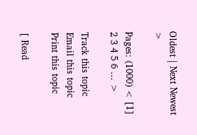Oldest | Next Newest >

Pages: (1000) < [1] 2 3 4 5 6 ... >

Track this topic Email this topic Print this topic

[ Read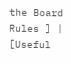the Board Rules ] | [Useful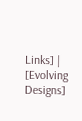Links] | [Evolving Designs]